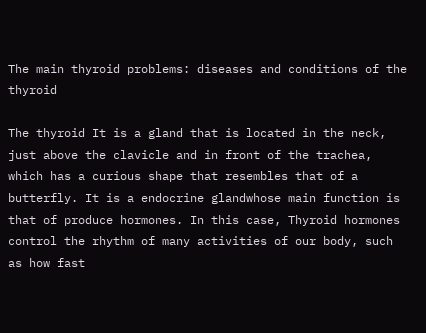The main thyroid problems: diseases and conditions of the thyroid

The thyroid It is a gland that is located in the neck, just above the clavicle and in front of the trachea, which has a curious shape that resembles that of a butterfly. It is a endocrine glandwhose main function is that of produce hormones. In this case, Thyroid hormones control the rhythm of many activities of our body, such as how fast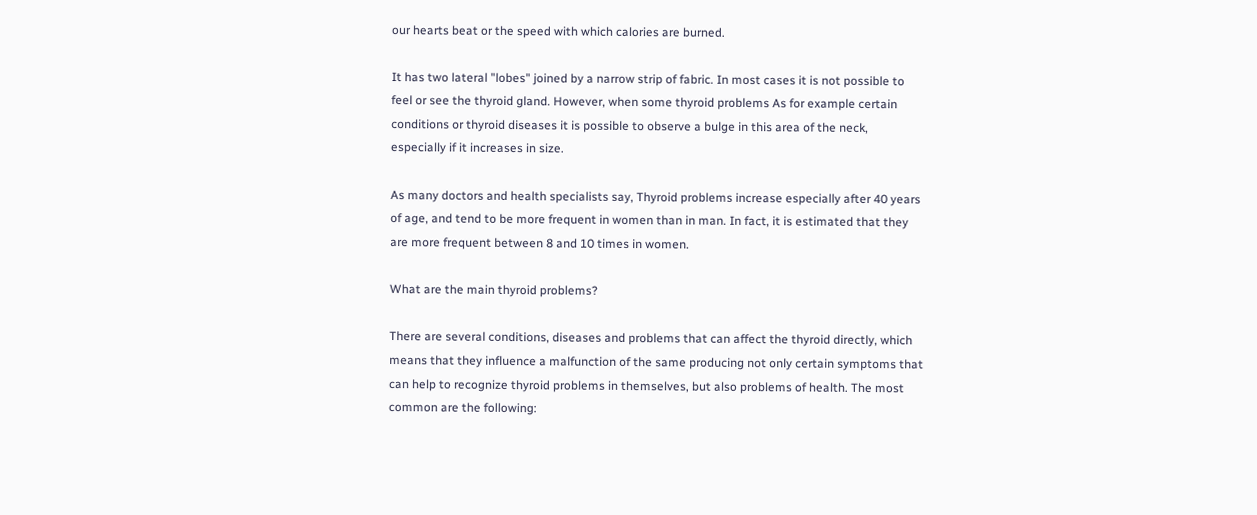our hearts beat or the speed with which calories are burned.

It has two lateral "lobes" joined by a narrow strip of fabric. In most cases it is not possible to feel or see the thyroid gland. However, when some thyroid problems As for example certain conditions or thyroid diseases it is possible to observe a bulge in this area of the neck, especially if it increases in size.

As many doctors and health specialists say, Thyroid problems increase especially after 40 years of age, and tend to be more frequent in women than in man. In fact, it is estimated that they are more frequent between 8 and 10 times in women.

What are the main thyroid problems?

There are several conditions, diseases and problems that can affect the thyroid directly, which means that they influence a malfunction of the same producing not only certain symptoms that can help to recognize thyroid problems in themselves, but also problems of health. The most common are the following: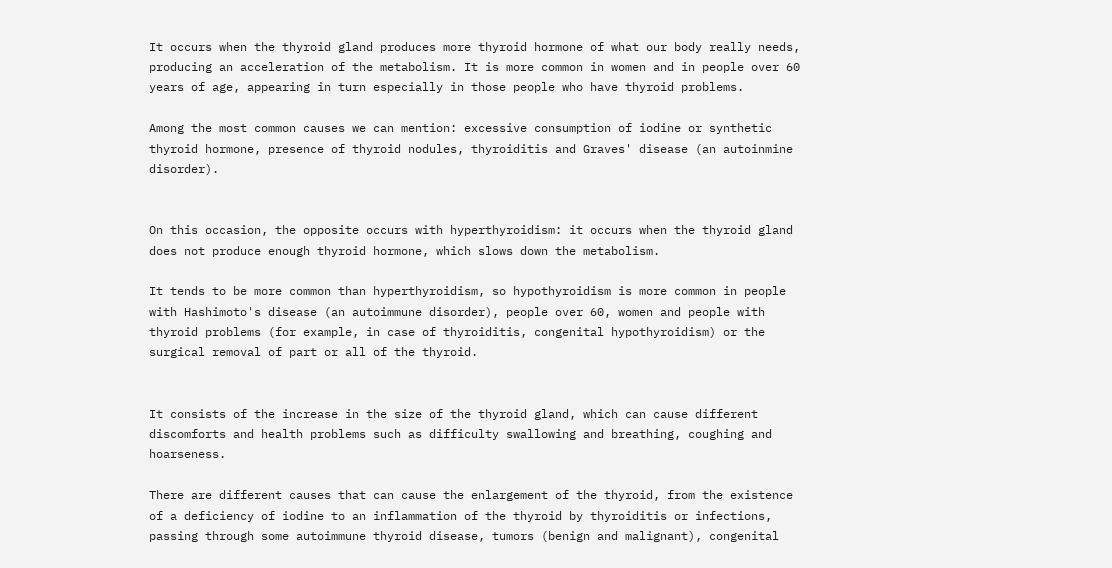It occurs when the thyroid gland produces more thyroid hormone of what our body really needs, producing an acceleration of the metabolism. It is more common in women and in people over 60 years of age, appearing in turn especially in those people who have thyroid problems.

Among the most common causes we can mention: excessive consumption of iodine or synthetic thyroid hormone, presence of thyroid nodules, thyroiditis and Graves' disease (an autoinmine disorder).


On this occasion, the opposite occurs with hyperthyroidism: it occurs when the thyroid gland does not produce enough thyroid hormone, which slows down the metabolism.

It tends to be more common than hyperthyroidism, so hypothyroidism is more common in people with Hashimoto's disease (an autoimmune disorder), people over 60, women and people with thyroid problems (for example, in case of thyroiditis, congenital hypothyroidism) or the surgical removal of part or all of the thyroid.


It consists of the increase in the size of the thyroid gland, which can cause different discomforts and health problems such as difficulty swallowing and breathing, coughing and hoarseness.

There are different causes that can cause the enlargement of the thyroid, from the existence of a deficiency of iodine to an inflammation of the thyroid by thyroiditis or infections, passing through some autoimmune thyroid disease, tumors (benign and malignant), congenital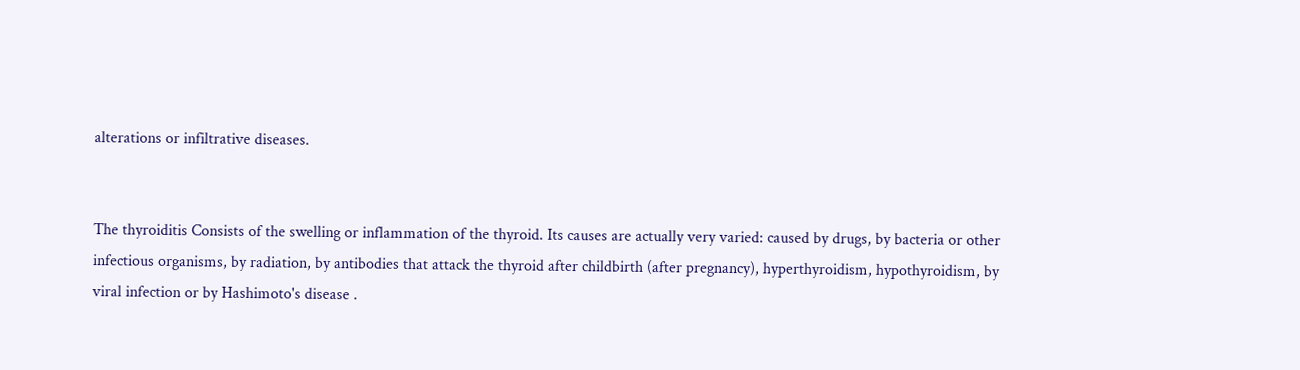alterations or infiltrative diseases.


The thyroiditis Consists of the swelling or inflammation of the thyroid. Its causes are actually very varied: caused by drugs, by bacteria or other infectious organisms, by radiation, by antibodies that attack the thyroid after childbirth (after pregnancy), hyperthyroidism, hypothyroidism, by viral infection or by Hashimoto's disease .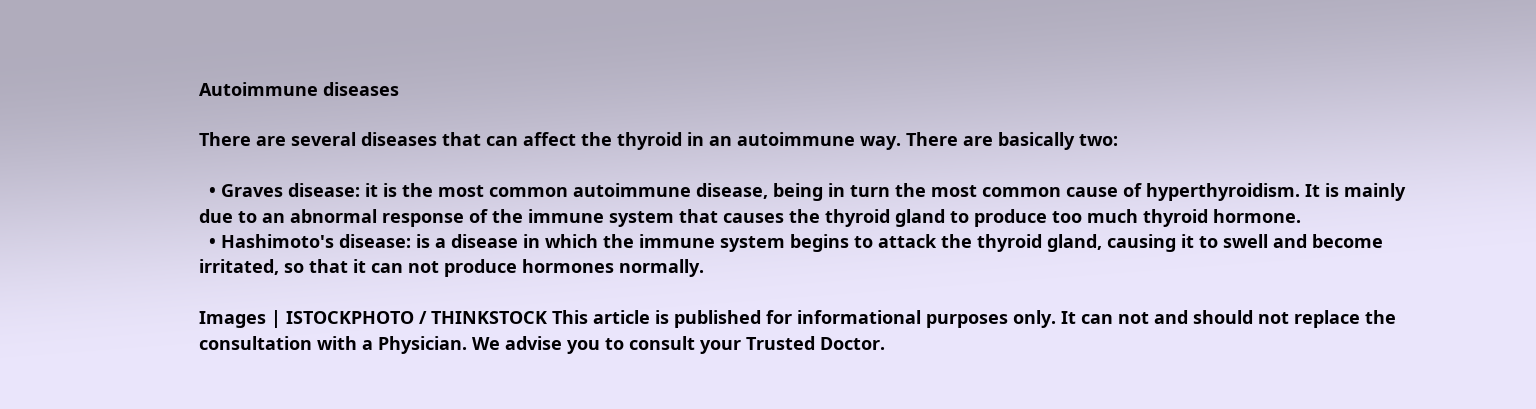Autoimmune diseases

There are several diseases that can affect the thyroid in an autoimmune way. There are basically two:

  • Graves disease: it is the most common autoimmune disease, being in turn the most common cause of hyperthyroidism. It is mainly due to an abnormal response of the immune system that causes the thyroid gland to produce too much thyroid hormone.
  • Hashimoto's disease: is a disease in which the immune system begins to attack the thyroid gland, causing it to swell and become irritated, so that it can not produce hormones normally.

Images | ISTOCKPHOTO / THINKSTOCK This article is published for informational purposes only. It can not and should not replace the consultation with a Physician. We advise you to consult your Trusted Doctor.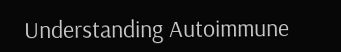Understanding Autoimmune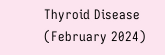Thyroid Disease (February 2024)